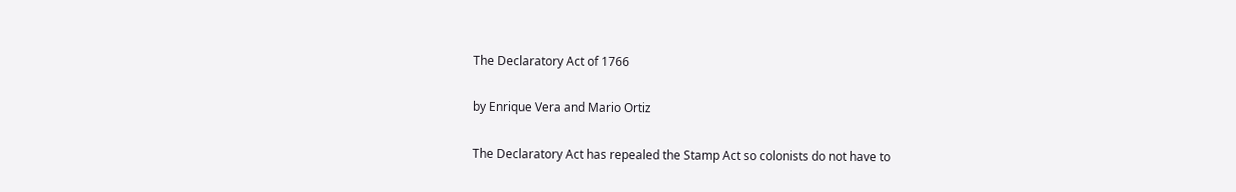The Declaratory Act of 1766

by Enrique Vera and Mario Ortiz

The Declaratory Act has repealed the Stamp Act so colonists do not have to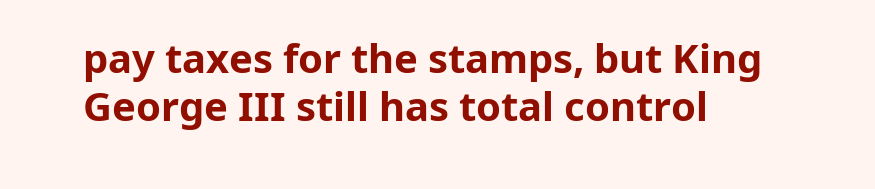pay taxes for the stamps, but King George III still has total control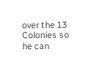over the 13 Colonies so he can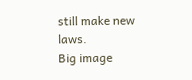still make new laws.
Big image